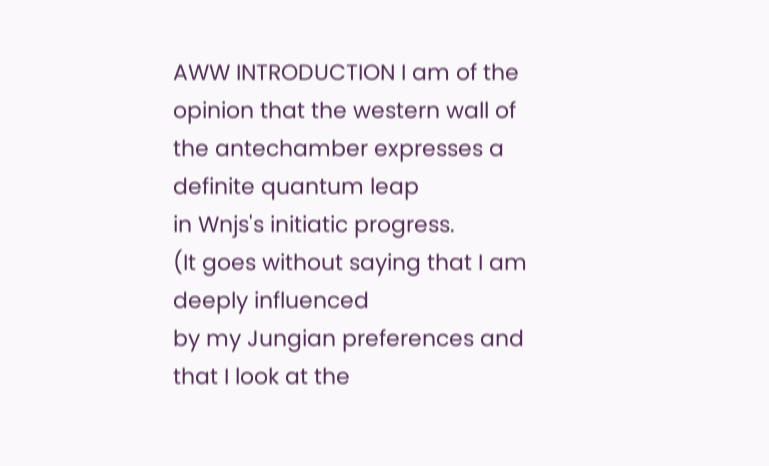AWW INTRODUCTION I am of the opinion that the western wall of
the antechamber expresses a definite quantum leap
in Wnjs's initiatic progress.
(It goes without saying that I am deeply influenced
by my Jungian preferences and that I look at the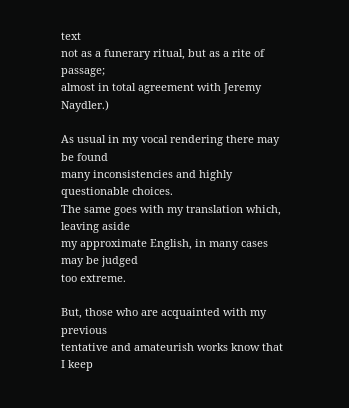text
not as a funerary ritual, but as a rite of passage;
almost in total agreement with Jeremy Naydler.)

As usual in my vocal rendering there may be found
many inconsistencies and highly questionable choices.
The same goes with my translation which, leaving aside
my approximate English, in many cases may be judged
too extreme.

But, those who are acquainted with my previous
tentative and amateurish works know that I keep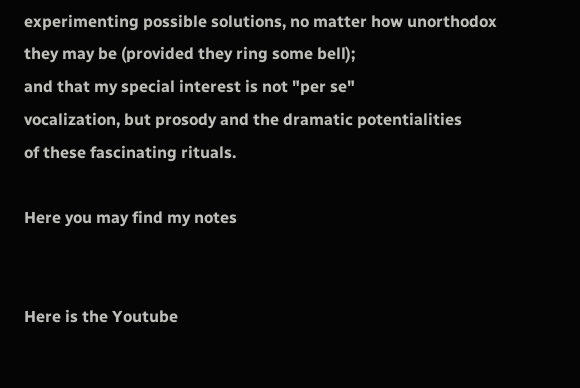experimenting possible solutions, no matter how unorthodox
they may be (provided they ring some bell);
and that my special interest is not "per se"
vocalization, but prosody and the dramatic potentialities
of these fascinating rituals.

Here you may find my notes


Here is the Youtube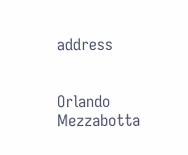address


Orlando Mezzabotta